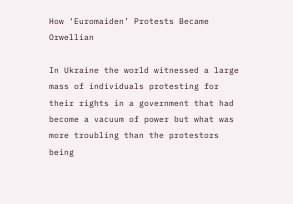How ‘Euromaiden’ Protests Became Orwellian

In Ukraine the world witnessed a large mass of individuals protesting for their rights in a government that had become a vacuum of power but what was more troubling than the protestors being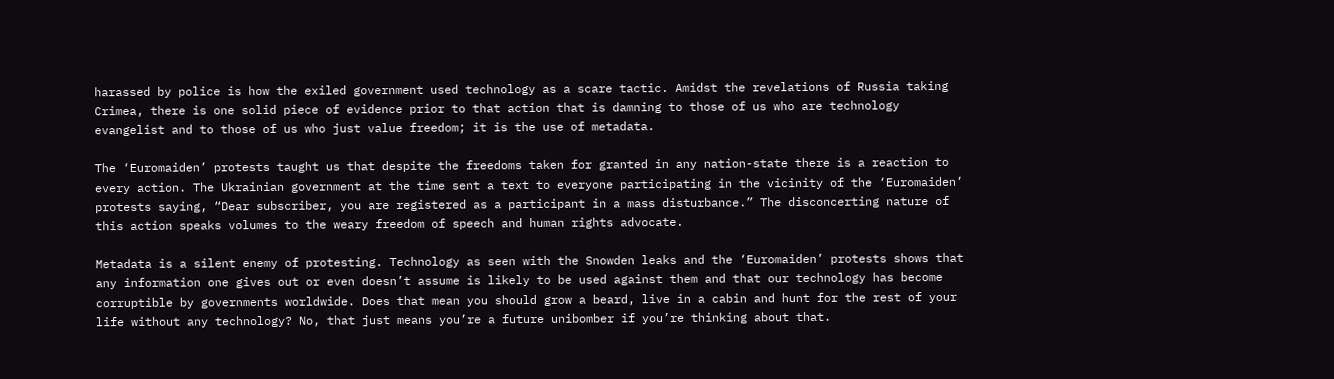harassed by police is how the exiled government used technology as a scare tactic. Amidst the revelations of Russia taking Crimea, there is one solid piece of evidence prior to that action that is damning to those of us who are technology evangelist and to those of us who just value freedom; it is the use of metadata.

The ‘Euromaiden’ protests taught us that despite the freedoms taken for granted in any nation-state there is a reaction to every action. The Ukrainian government at the time sent a text to everyone participating in the vicinity of the ‘Euromaiden’ protests saying, “Dear subscriber, you are registered as a participant in a mass disturbance.” The disconcerting nature of this action speaks volumes to the weary freedom of speech and human rights advocate.

Metadata is a silent enemy of protesting. Technology as seen with the Snowden leaks and the ‘Euromaiden’ protests shows that any information one gives out or even doesn’t assume is likely to be used against them and that our technology has become corruptible by governments worldwide. Does that mean you should grow a beard, live in a cabin and hunt for the rest of your life without any technology? No, that just means you’re a future unibomber if you’re thinking about that.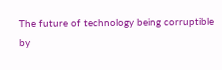The future of technology being corruptible by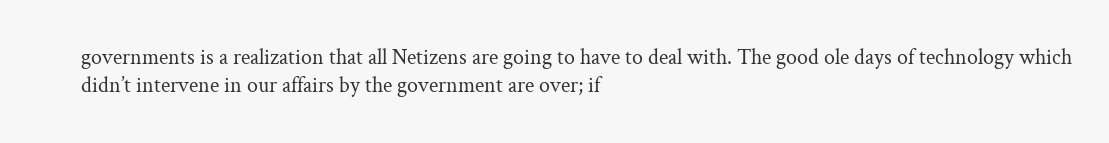governments is a realization that all Netizens are going to have to deal with. The good ole days of technology which didn’t intervene in our affairs by the government are over; if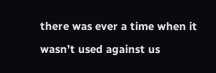there was ever a time when it wasn’t used against us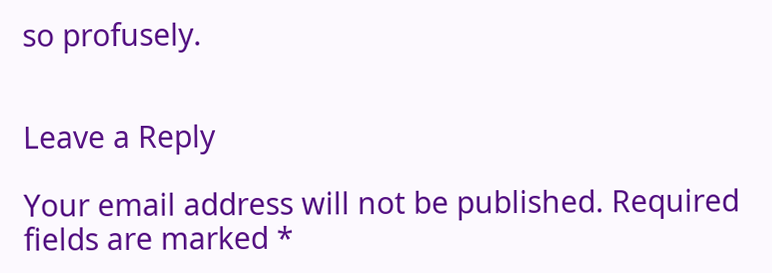so profusely.


Leave a Reply

Your email address will not be published. Required fields are marked *